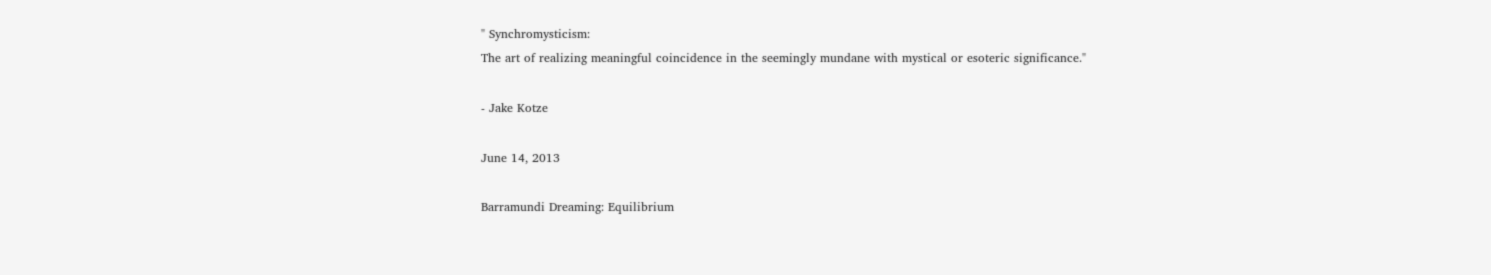" Synchromysticism:
The art of realizing meaningful coincidence in the seemingly mundane with mystical or esoteric significance."

- Jake Kotze

June 14, 2013

Barramundi Dreaming: Equilibrium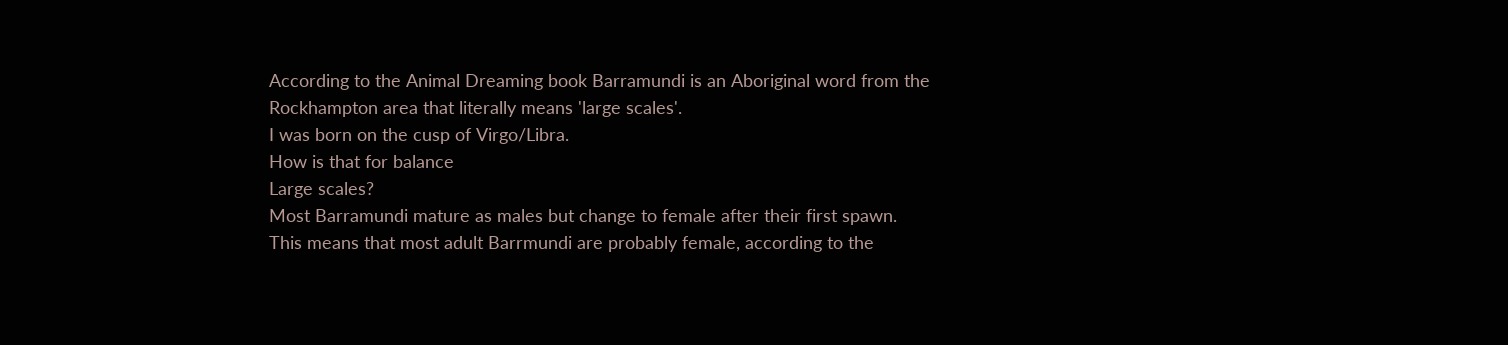According to the Animal Dreaming book Barramundi is an Aboriginal word from the Rockhampton area that literally means 'large scales'.
I was born on the cusp of Virgo/Libra.
How is that for balance
Large scales?
Most Barramundi mature as males but change to female after their first spawn.
This means that most adult Barrmundi are probably female, according to the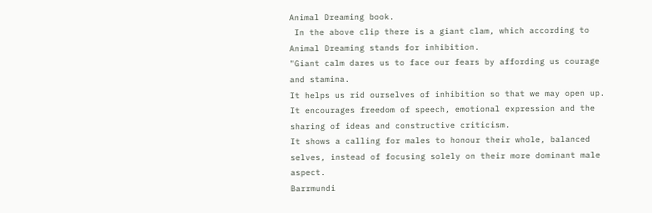Animal Dreaming book.
 In the above clip there is a giant clam, which according to
Animal Dreaming stands for inhibition.
"Giant calm dares us to face our fears by affording us courage and stamina.
It helps us rid ourselves of inhibition so that we may open up.
It encourages freedom of speech, emotional expression and the sharing of ideas and constructive criticism.
It shows a calling for males to honour their whole, balanced selves, instead of focusing solely on their more dominant male aspect.
Barrmundi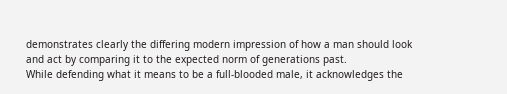demonstrates clearly the differing modern impression of how a man should look and act by comparing it to the expected norm of generations past.
While defending what it means to be a full-blooded male, it acknowledges the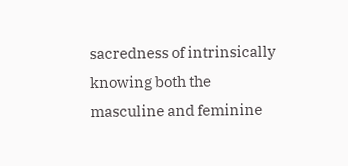sacredness of intrinsically knowing both the masculine and feminine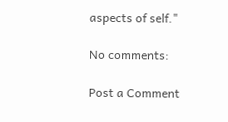aspects of self."

No comments:

Post a Comment